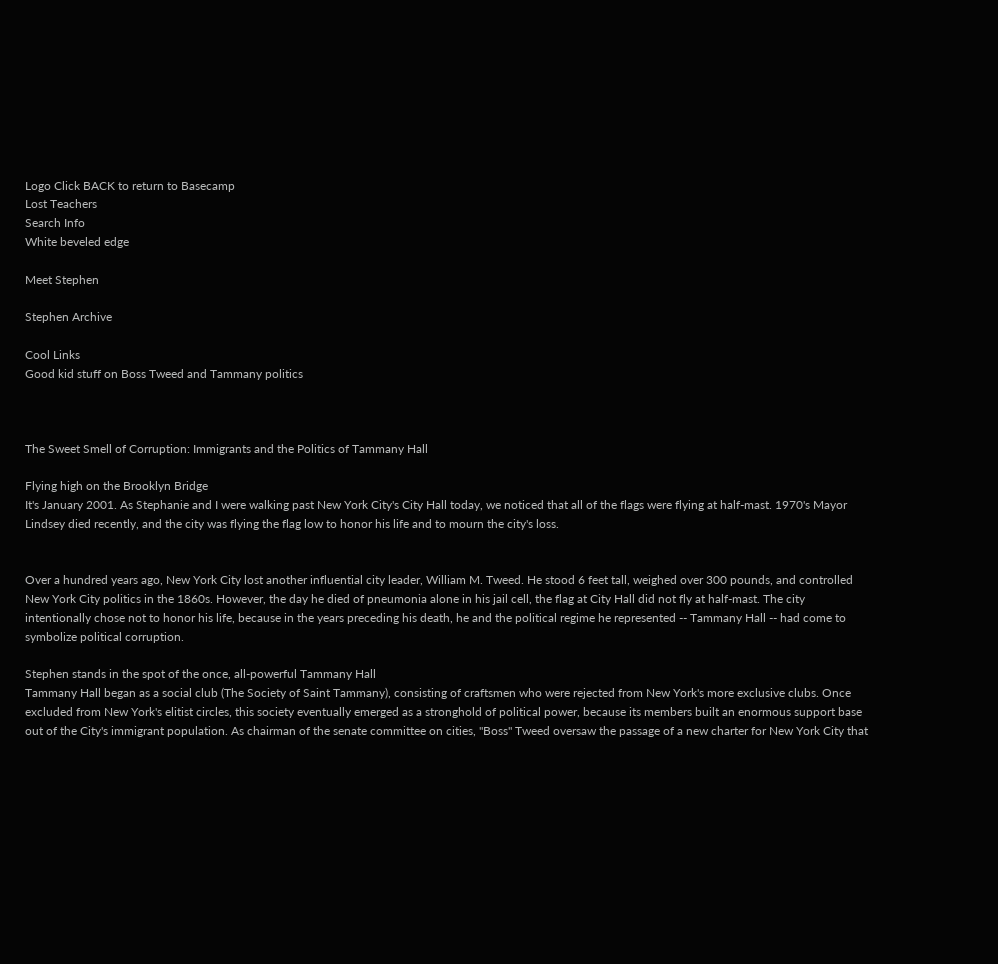Logo Click BACK to return to Basecamp
Lost Teachers
Search Info
White beveled edge

Meet Stephen

Stephen Archive

Cool Links
Good kid stuff on Boss Tweed and Tammany politics



The Sweet Smell of Corruption: Immigrants and the Politics of Tammany Hall

Flying high on the Brooklyn Bridge
It's January 2001. As Stephanie and I were walking past New York City's City Hall today, we noticed that all of the flags were flying at half-mast. 1970's Mayor Lindsey died recently, and the city was flying the flag low to honor his life and to mourn the city's loss.


Over a hundred years ago, New York City lost another influential city leader, William M. Tweed. He stood 6 feet tall, weighed over 300 pounds, and controlled New York City politics in the 1860s. However, the day he died of pneumonia alone in his jail cell, the flag at City Hall did not fly at half-mast. The city intentionally chose not to honor his life, because in the years preceding his death, he and the political regime he represented -- Tammany Hall -- had come to symbolize political corruption.

Stephen stands in the spot of the once, all-powerful Tammany Hall
Tammany Hall began as a social club (The Society of Saint Tammany), consisting of craftsmen who were rejected from New York's more exclusive clubs. Once excluded from New York's elitist circles, this society eventually emerged as a stronghold of political power, because its members built an enormous support base out of the City's immigrant population. As chairman of the senate committee on cities, "Boss" Tweed oversaw the passage of a new charter for New York City that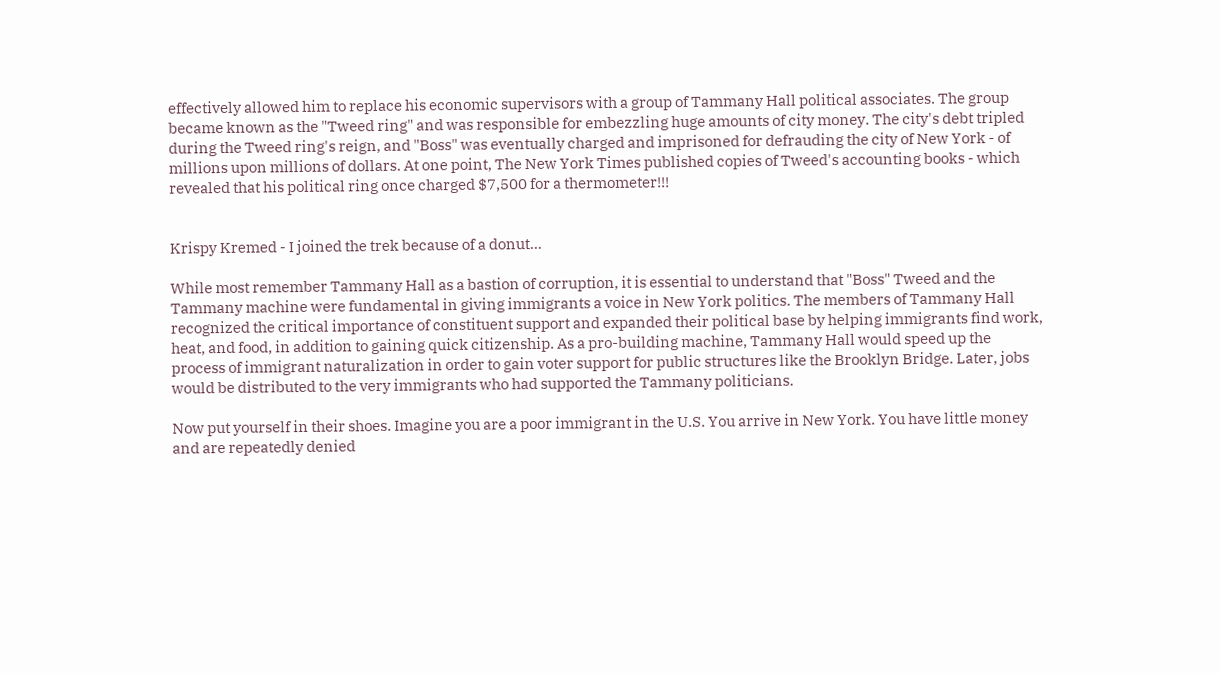effectively allowed him to replace his economic supervisors with a group of Tammany Hall political associates. The group became known as the "Tweed ring" and was responsible for embezzling huge amounts of city money. The city's debt tripled during the Tweed ring's reign, and "Boss" was eventually charged and imprisoned for defrauding the city of New York - of millions upon millions of dollars. At one point, The New York Times published copies of Tweed's accounting books - which revealed that his political ring once charged $7,500 for a thermometer!!!


Krispy Kremed - I joined the trek because of a donut...

While most remember Tammany Hall as a bastion of corruption, it is essential to understand that "Boss" Tweed and the Tammany machine were fundamental in giving immigrants a voice in New York politics. The members of Tammany Hall recognized the critical importance of constituent support and expanded their political base by helping immigrants find work, heat, and food, in addition to gaining quick citizenship. As a pro-building machine, Tammany Hall would speed up the process of immigrant naturalization in order to gain voter support for public structures like the Brooklyn Bridge. Later, jobs would be distributed to the very immigrants who had supported the Tammany politicians.

Now put yourself in their shoes. Imagine you are a poor immigrant in the U.S. You arrive in New York. You have little money and are repeatedly denied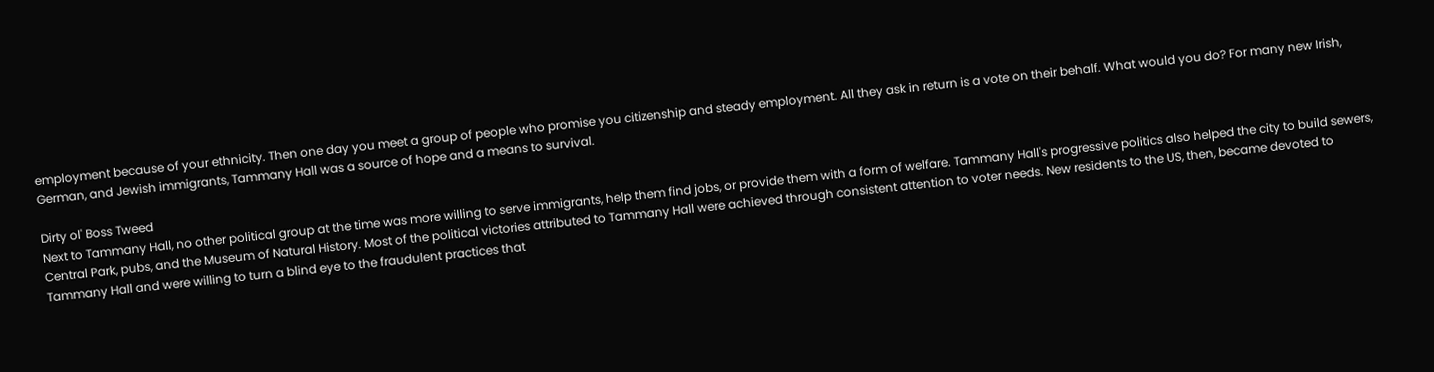employment because of your ethnicity. Then one day you meet a group of people who promise you citizenship and steady employment. All they ask in return is a vote on their behalf. What would you do? For many new Irish, German, and Jewish immigrants, Tammany Hall was a source of hope and a means to survival.

Dirty ol' Boss Tweed
Next to Tammany Hall, no other political group at the time was more willing to serve immigrants, help them find jobs, or provide them with a form of welfare. Tammany Hall's progressive politics also helped the city to build sewers, Central Park, pubs, and the Museum of Natural History. Most of the political victories attributed to Tammany Hall were achieved through consistent attention to voter needs. New residents to the US, then, became devoted to Tammany Hall and were willing to turn a blind eye to the fraudulent practices that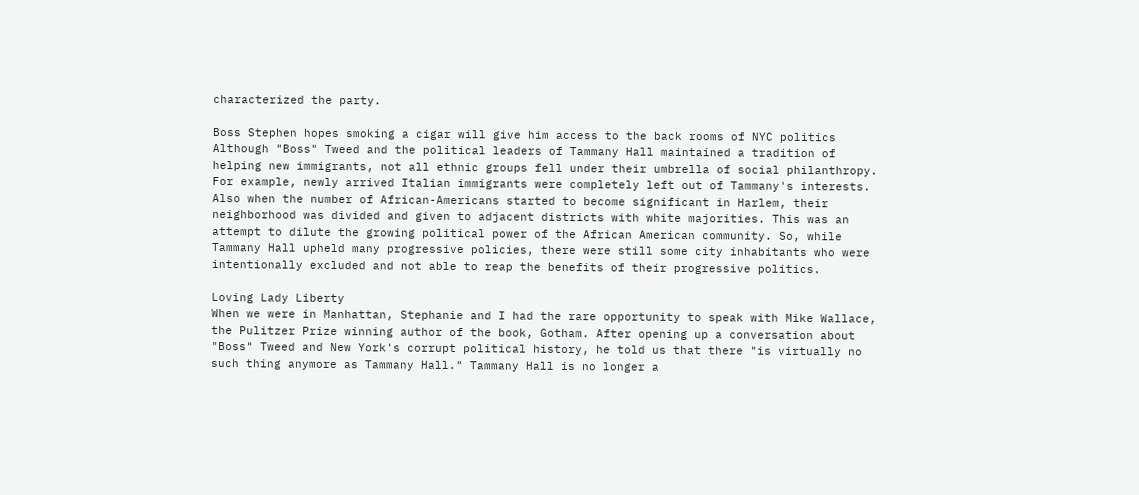characterized the party.

Boss Stephen hopes smoking a cigar will give him access to the back rooms of NYC politics
Although "Boss" Tweed and the political leaders of Tammany Hall maintained a tradition of helping new immigrants, not all ethnic groups fell under their umbrella of social philanthropy. For example, newly arrived Italian immigrants were completely left out of Tammany's interests. Also when the number of African-Americans started to become significant in Harlem, their neighborhood was divided and given to adjacent districts with white majorities. This was an attempt to dilute the growing political power of the African American community. So, while Tammany Hall upheld many progressive policies, there were still some city inhabitants who were intentionally excluded and not able to reap the benefits of their progressive politics.

Loving Lady Liberty
When we were in Manhattan, Stephanie and I had the rare opportunity to speak with Mike Wallace, the Pulitzer Prize winning author of the book, Gotham. After opening up a conversation about "Boss" Tweed and New York's corrupt political history, he told us that there "is virtually no such thing anymore as Tammany Hall." Tammany Hall is no longer a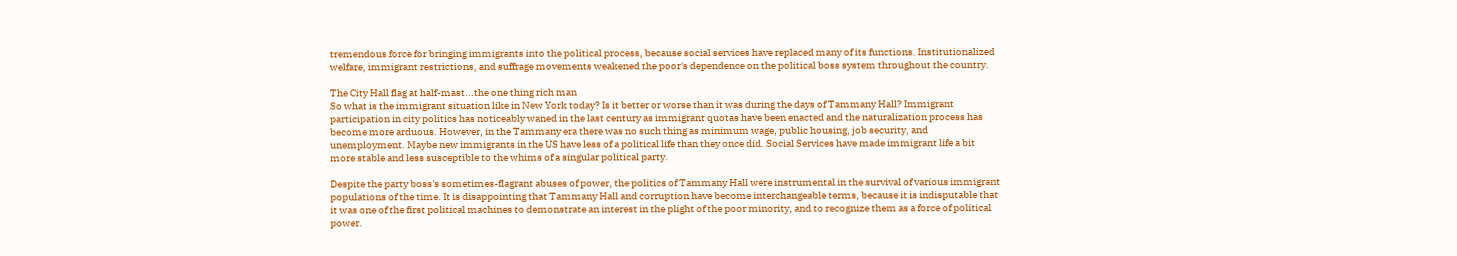tremendous force for bringing immigrants into the political process, because social services have replaced many of its functions. Institutionalized welfare, immigrant restrictions, and suffrage movements weakened the poor's dependence on the political boss system throughout the country.

The City Hall flag at half-mast...the one thing rich man
So what is the immigrant situation like in New York today? Is it better or worse than it was during the days of Tammany Hall? Immigrant participation in city politics has noticeably waned in the last century as immigrant quotas have been enacted and the naturalization process has become more arduous. However, in the Tammany era there was no such thing as minimum wage, public housing, job security, and unemployment. Maybe new immigrants in the US have less of a political life than they once did. Social Services have made immigrant life a bit more stable and less susceptible to the whims of a singular political party.

Despite the party boss's sometimes-flagrant abuses of power, the politics of Tammany Hall were instrumental in the survival of various immigrant populations of the time. It is disappointing that Tammany Hall and corruption have become interchangeable terms, because it is indisputable that it was one of the first political machines to demonstrate an interest in the plight of the poor minority, and to recognize them as a force of political power.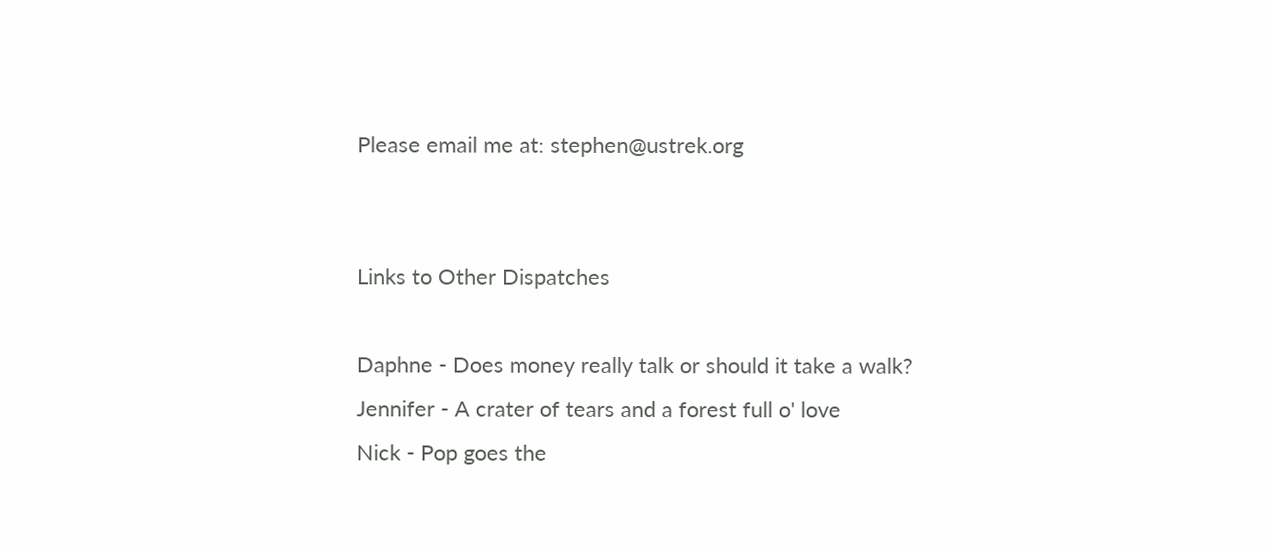Please email me at: stephen@ustrek.org


Links to Other Dispatches

Daphne - Does money really talk or should it take a walk?
Jennifer - A crater of tears and a forest full o' love
Nick - Pop goes the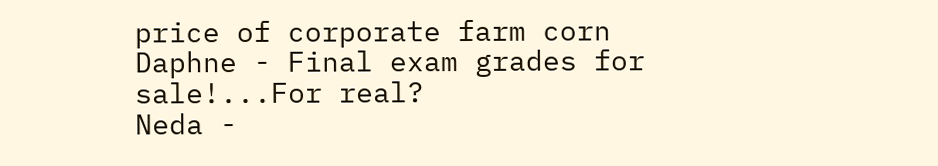price of corporate farm corn
Daphne - Final exam grades for sale!...For real?
Neda -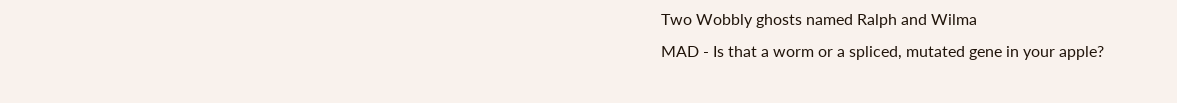Two Wobbly ghosts named Ralph and Wilma
MAD - Is that a worm or a spliced, mutated gene in your apple?